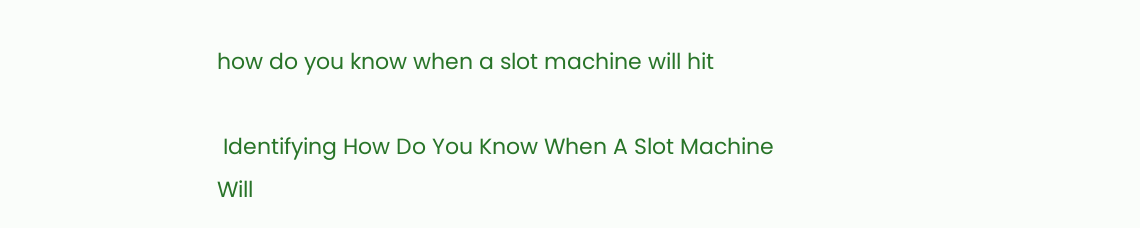how do you know when a slot machine will hit

 Identifying How Do You Know When A Slot Machine Will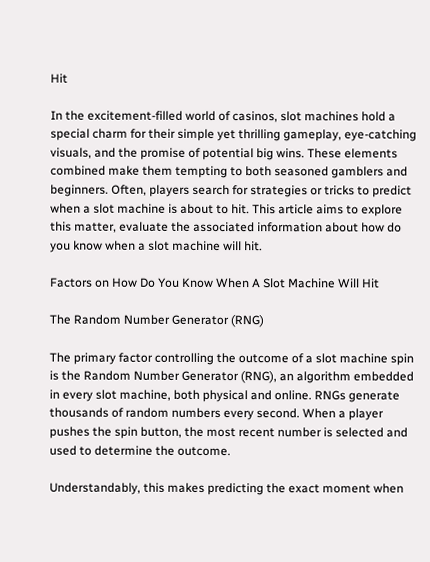Hit

In the excitement-filled world of casinos, slot machines hold a special charm for their simple yet thrilling gameplay, eye-catching visuals, and the promise of potential big wins. These elements combined make them tempting to both seasoned gamblers and beginners. Often, players search for strategies or tricks to predict when a slot machine is about to hit. This article aims to explore this matter, evaluate the associated information about how do you know when a slot machine will hit.

Factors on How Do You Know When A Slot Machine Will Hit

The Random Number Generator (RNG)

The primary factor controlling the outcome of a slot machine spin is the Random Number Generator (RNG), an algorithm embedded in every slot machine, both physical and online. RNGs generate thousands of random numbers every second. When a player pushes the spin button, the most recent number is selected and used to determine the outcome.

Understandably, this makes predicting the exact moment when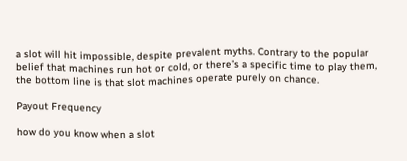a slot will hit impossible, despite prevalent myths. Contrary to the popular belief that machines run hot or cold, or there’s a specific time to play them, the bottom line is that slot machines operate purely on chance.

Payout Frequency

how do you know when a slot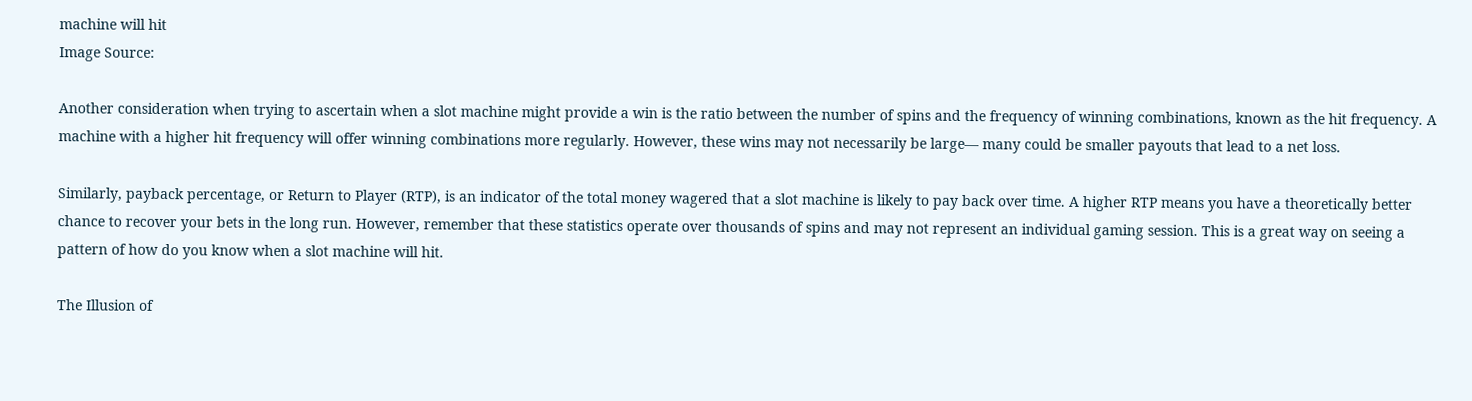machine will hit
Image Source:

Another consideration when trying to ascertain when a slot machine might provide a win is the ratio between the number of spins and the frequency of winning combinations, known as the hit frequency. A machine with a higher hit frequency will offer winning combinations more regularly. However, these wins may not necessarily be large— many could be smaller payouts that lead to a net loss.

Similarly, payback percentage, or Return to Player (RTP), is an indicator of the total money wagered that a slot machine is likely to pay back over time. A higher RTP means you have a theoretically better chance to recover your bets in the long run. However, remember that these statistics operate over thousands of spins and may not represent an individual gaming session. This is a great way on seeing a pattern of how do you know when a slot machine will hit.

The Illusion of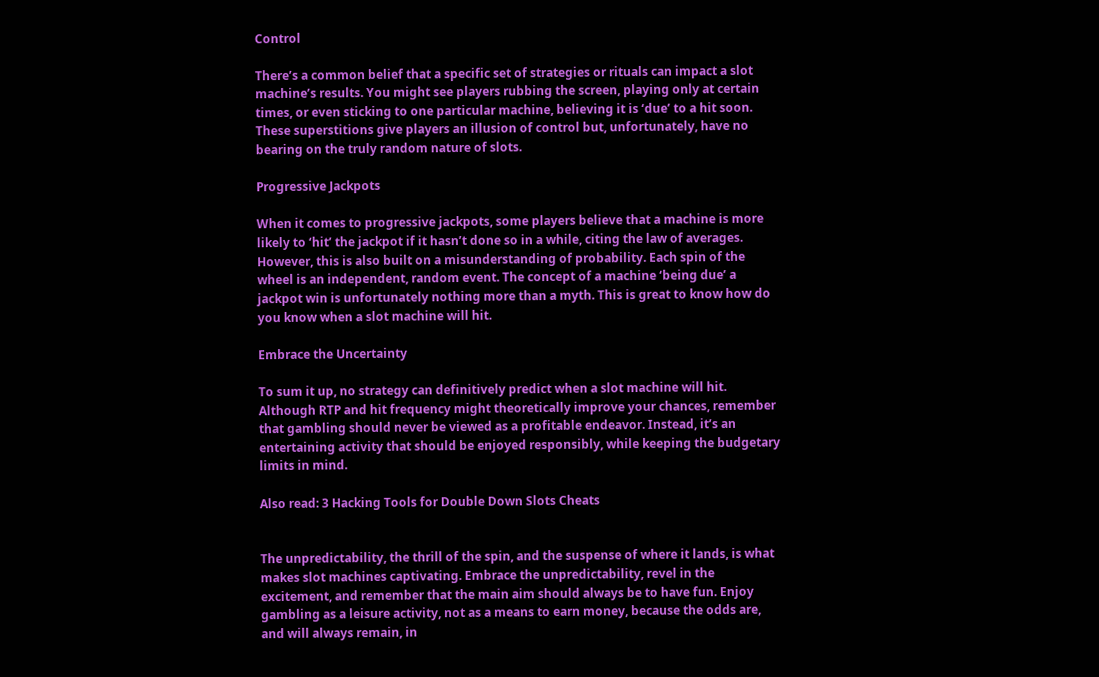Control

There’s a common belief that a specific set of strategies or rituals can impact a slot machine’s results. You might see players rubbing the screen, playing only at certain times, or even sticking to one particular machine, believing it is ‘due’ to a hit soon. These superstitions give players an illusion of control but, unfortunately, have no bearing on the truly random nature of slots.

Progressive Jackpots

When it comes to progressive jackpots, some players believe that a machine is more likely to ‘hit’ the jackpot if it hasn’t done so in a while, citing the law of averages. However, this is also built on a misunderstanding of probability. Each spin of the wheel is an independent, random event. The concept of a machine ‘being due’ a jackpot win is unfortunately nothing more than a myth. This is great to know how do you know when a slot machine will hit.

Embrace the Uncertainty

To sum it up, no strategy can definitively predict when a slot machine will hit. Although RTP and hit frequency might theoretically improve your chances, remember that gambling should never be viewed as a profitable endeavor. Instead, it’s an entertaining activity that should be enjoyed responsibly, while keeping the budgetary limits in mind.

Also read: 3 Hacking Tools for Double Down Slots Cheats


The unpredictability, the thrill of the spin, and the suspense of where it lands, is what makes slot machines captivating. Embrace the unpredictability, revel in the excitement, and remember that the main aim should always be to have fun. Enjoy gambling as a leisure activity, not as a means to earn money, because the odds are, and will always remain, in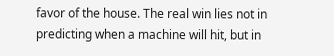favor of the house. The real win lies not in predicting when a machine will hit, but in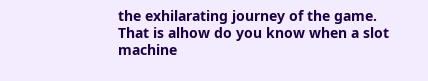the exhilarating journey of the game. That is alhow do you know when a slot machine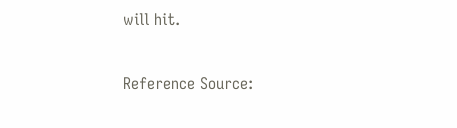will hit.

Reference Source: